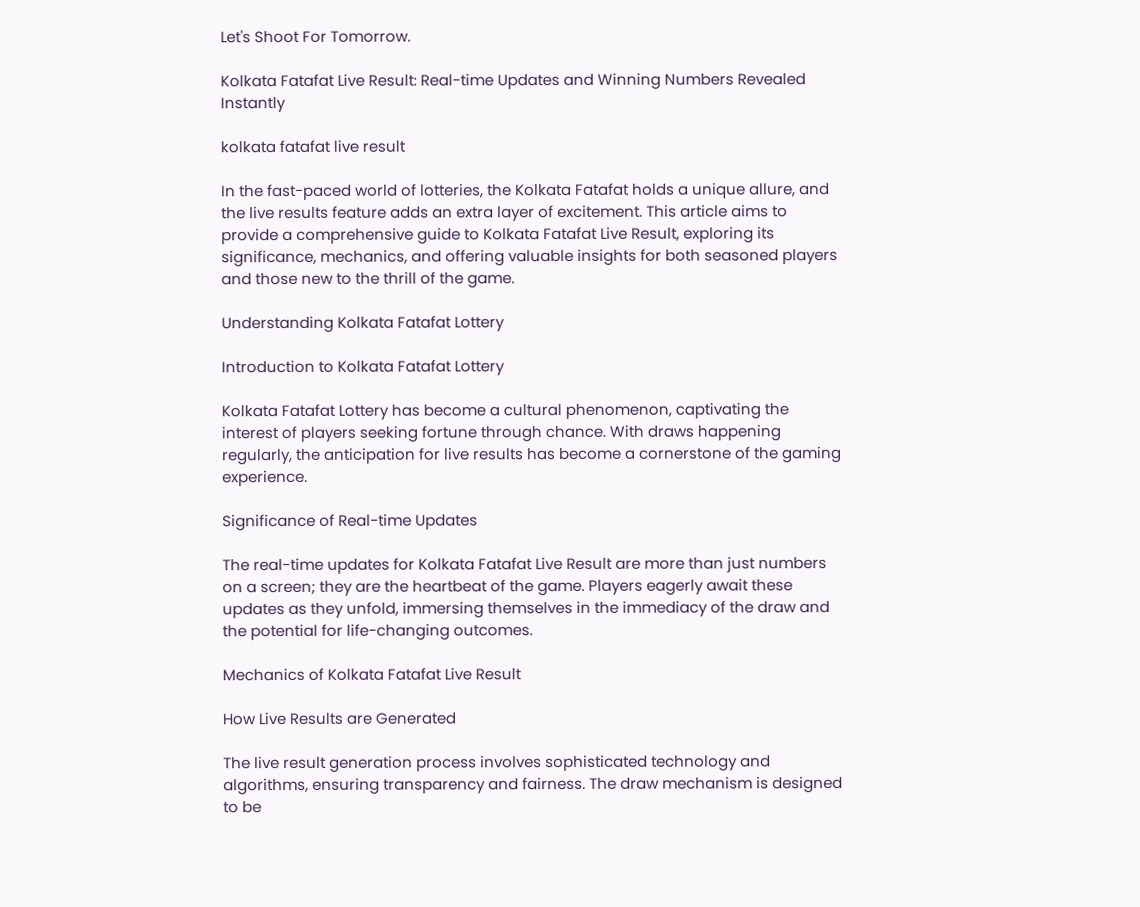Let's Shoot For Tomorrow.

Kolkata Fatafat Live Result: Real-time Updates and Winning Numbers Revealed Instantly

kolkata fatafat live result

In the fast-paced world of lotteries, the Kolkata Fatafat holds a unique allure, and the live results feature adds an extra layer of excitement. This article aims to provide a comprehensive guide to Kolkata Fatafat Live Result, exploring its significance, mechanics, and offering valuable insights for both seasoned players and those new to the thrill of the game.

Understanding Kolkata Fatafat Lottery

Introduction to Kolkata Fatafat Lottery

Kolkata Fatafat Lottery has become a cultural phenomenon, captivating the interest of players seeking fortune through chance. With draws happening regularly, the anticipation for live results has become a cornerstone of the gaming experience.

Significance of Real-time Updates

The real-time updates for Kolkata Fatafat Live Result are more than just numbers on a screen; they are the heartbeat of the game. Players eagerly await these updates as they unfold, immersing themselves in the immediacy of the draw and the potential for life-changing outcomes.

Mechanics of Kolkata Fatafat Live Result

How Live Results are Generated

The live result generation process involves sophisticated technology and algorithms, ensuring transparency and fairness. The draw mechanism is designed to be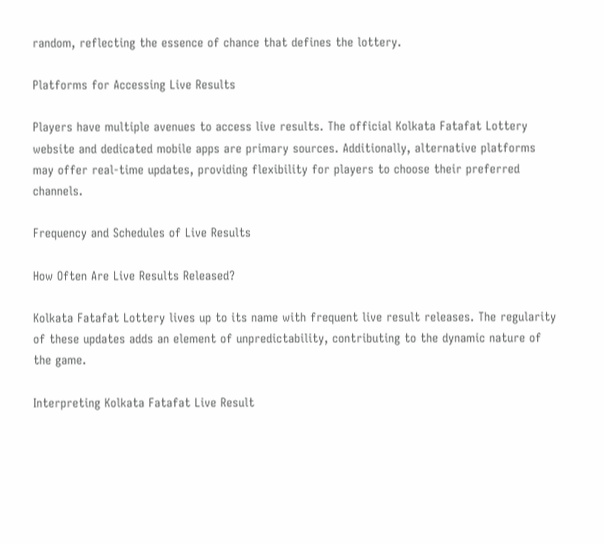random, reflecting the essence of chance that defines the lottery.

Platforms for Accessing Live Results

Players have multiple avenues to access live results. The official Kolkata Fatafat Lottery website and dedicated mobile apps are primary sources. Additionally, alternative platforms may offer real-time updates, providing flexibility for players to choose their preferred channels.

Frequency and Schedules of Live Results

How Often Are Live Results Released?

Kolkata Fatafat Lottery lives up to its name with frequent live result releases. The regularity of these updates adds an element of unpredictability, contributing to the dynamic nature of the game.

Interpreting Kolkata Fatafat Live Result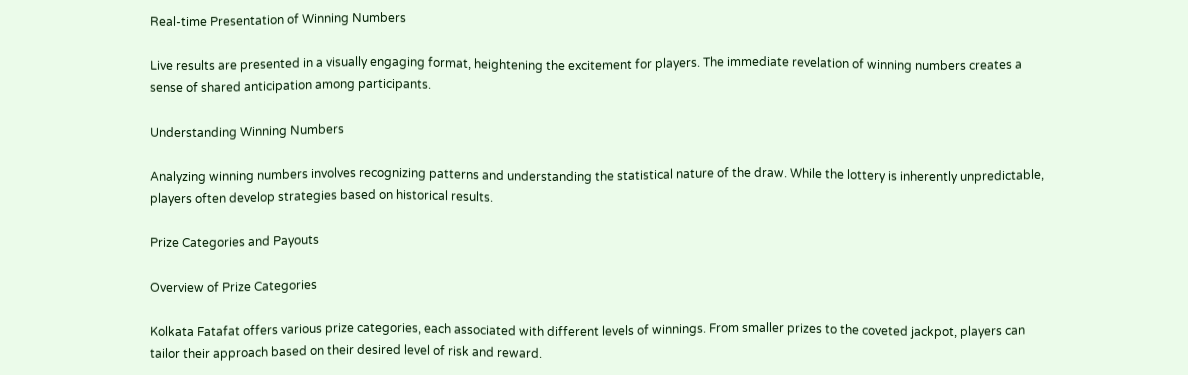Real-time Presentation of Winning Numbers

Live results are presented in a visually engaging format, heightening the excitement for players. The immediate revelation of winning numbers creates a sense of shared anticipation among participants.

Understanding Winning Numbers

Analyzing winning numbers involves recognizing patterns and understanding the statistical nature of the draw. While the lottery is inherently unpredictable, players often develop strategies based on historical results.

Prize Categories and Payouts

Overview of Prize Categories

Kolkata Fatafat offers various prize categories, each associated with different levels of winnings. From smaller prizes to the coveted jackpot, players can tailor their approach based on their desired level of risk and reward.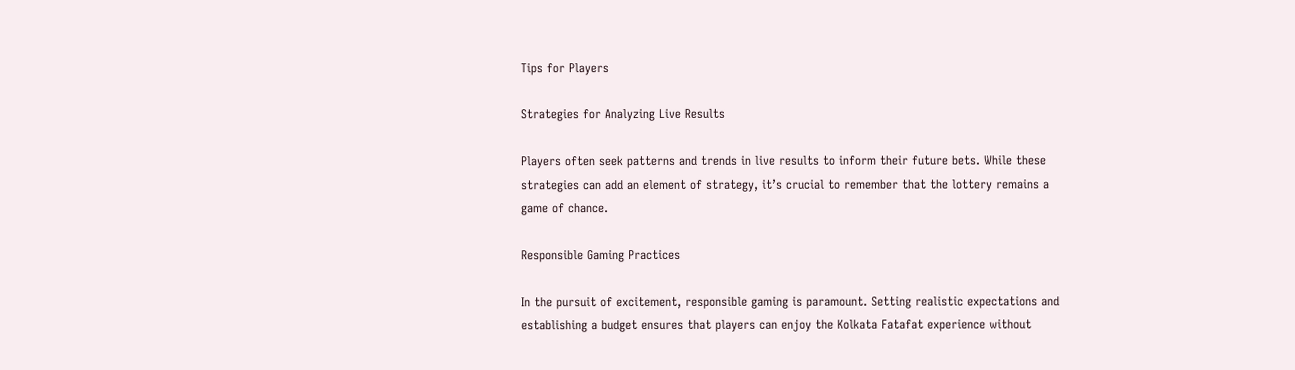Tips for Players

Strategies for Analyzing Live Results

Players often seek patterns and trends in live results to inform their future bets. While these strategies can add an element of strategy, it’s crucial to remember that the lottery remains a game of chance.

Responsible Gaming Practices

In the pursuit of excitement, responsible gaming is paramount. Setting realistic expectations and establishing a budget ensures that players can enjoy the Kolkata Fatafat experience without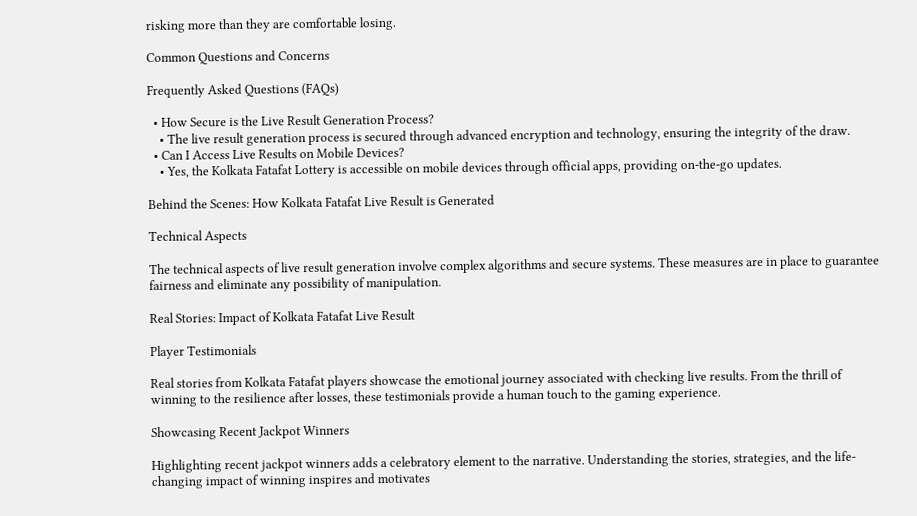risking more than they are comfortable losing.

Common Questions and Concerns

Frequently Asked Questions (FAQs)

  • How Secure is the Live Result Generation Process?
    • The live result generation process is secured through advanced encryption and technology, ensuring the integrity of the draw.
  • Can I Access Live Results on Mobile Devices?
    • Yes, the Kolkata Fatafat Lottery is accessible on mobile devices through official apps, providing on-the-go updates.

Behind the Scenes: How Kolkata Fatafat Live Result is Generated

Technical Aspects

The technical aspects of live result generation involve complex algorithms and secure systems. These measures are in place to guarantee fairness and eliminate any possibility of manipulation.

Real Stories: Impact of Kolkata Fatafat Live Result

Player Testimonials

Real stories from Kolkata Fatafat players showcase the emotional journey associated with checking live results. From the thrill of winning to the resilience after losses, these testimonials provide a human touch to the gaming experience.

Showcasing Recent Jackpot Winners

Highlighting recent jackpot winners adds a celebratory element to the narrative. Understanding the stories, strategies, and the life-changing impact of winning inspires and motivates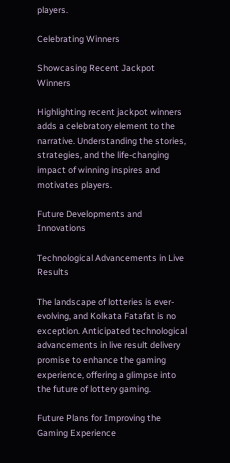players.

Celebrating Winners

Showcasing Recent Jackpot Winners

Highlighting recent jackpot winners adds a celebratory element to the narrative. Understanding the stories, strategies, and the life-changing impact of winning inspires and motivates players.

Future Developments and Innovations

Technological Advancements in Live Results

The landscape of lotteries is ever-evolving, and Kolkata Fatafat is no exception. Anticipated technological advancements in live result delivery promise to enhance the gaming experience, offering a glimpse into the future of lottery gaming.

Future Plans for Improving the Gaming Experience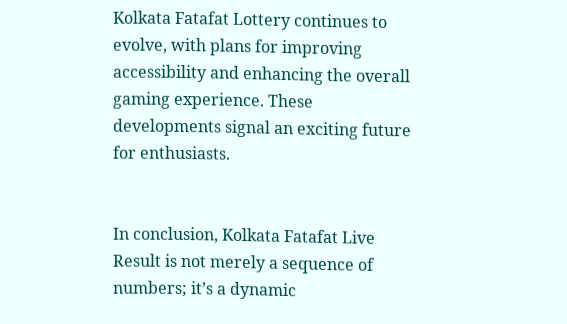Kolkata Fatafat Lottery continues to evolve, with plans for improving accessibility and enhancing the overall gaming experience. These developments signal an exciting future for enthusiasts.


In conclusion, Kolkata Fatafat Live Result is not merely a sequence of numbers; it’s a dynamic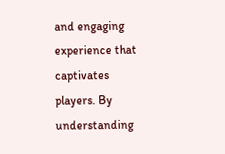and engaging experience that captivates players. By understanding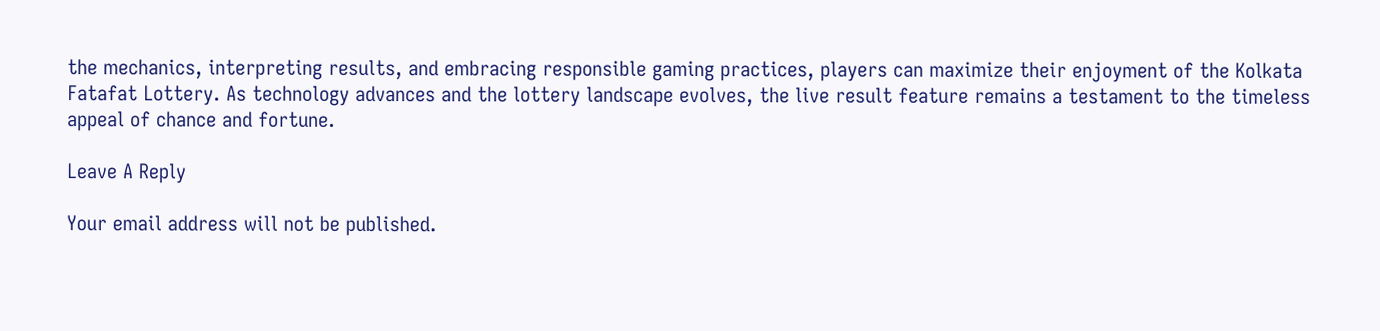the mechanics, interpreting results, and embracing responsible gaming practices, players can maximize their enjoyment of the Kolkata Fatafat Lottery. As technology advances and the lottery landscape evolves, the live result feature remains a testament to the timeless appeal of chance and fortune.

Leave A Reply

Your email address will not be published.